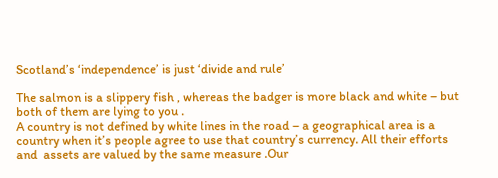Scotland’s ‘independence’ is just ‘divide and rule’

The salmon is a slippery fish , whereas the badger is more black and white – but both of them are lying to you .
A country is not defined by white lines in the road – a geographical area is a country when it’s people agree to use that country’s currency. All their efforts and  assets are valued by the same measure .Our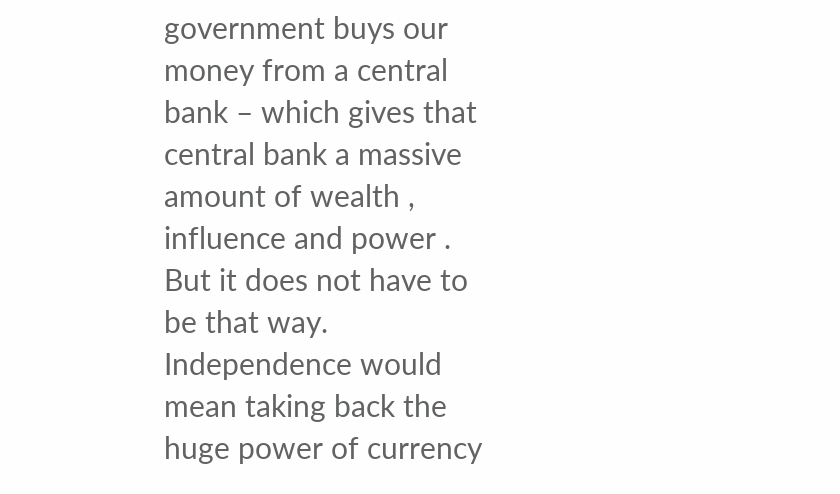government buys our money from a central bank – which gives that central bank a massive amount of wealth , influence and power . But it does not have to be that way. Independence would mean taking back the huge power of currency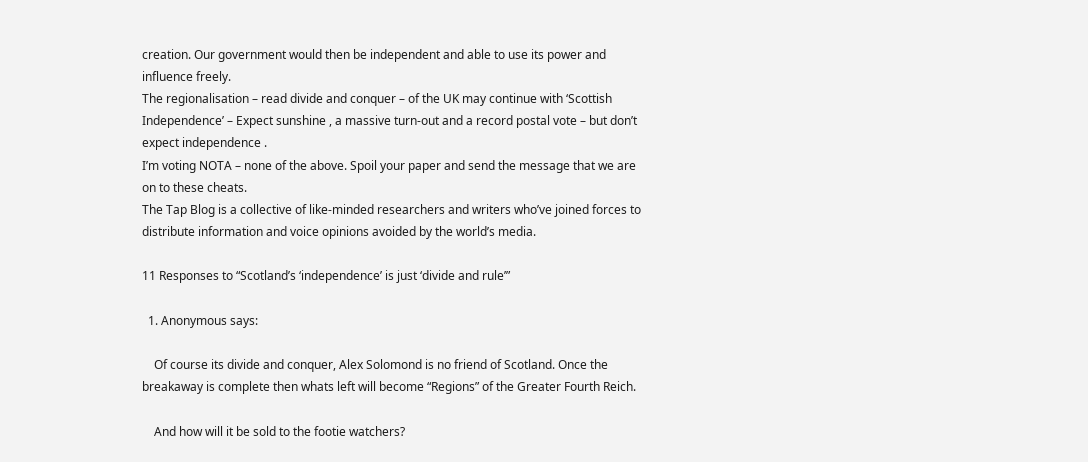creation. Our government would then be independent and able to use its power and influence freely.
The regionalisation – read divide and conquer – of the UK may continue with ‘Scottish Independence’ – Expect sunshine , a massive turn-out and a record postal vote – but don’t expect independence .
I’m voting NOTA – none of the above. Spoil your paper and send the message that we are on to these cheats.
The Tap Blog is a collective of like-minded researchers and writers who’ve joined forces to distribute information and voice opinions avoided by the world’s media.

11 Responses to “Scotland’s ‘independence’ is just ‘divide and rule’”

  1. Anonymous says:

    Of course its divide and conquer, Alex Solomond is no friend of Scotland. Once the breakaway is complete then whats left will become “Regions” of the Greater Fourth Reich.

    And how will it be sold to the footie watchers?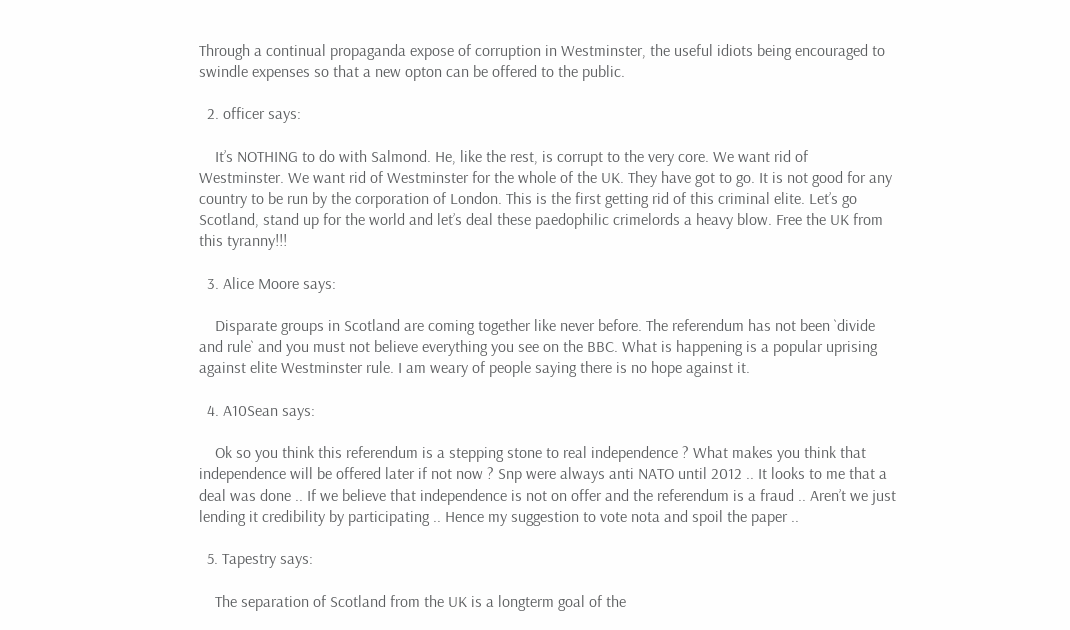Through a continual propaganda expose of corruption in Westminster, the useful idiots being encouraged to swindle expenses so that a new opton can be offered to the public.

  2. officer says:

    It’s NOTHING to do with Salmond. He, like the rest, is corrupt to the very core. We want rid of Westminster. We want rid of Westminster for the whole of the UK. They have got to go. It is not good for any country to be run by the corporation of London. This is the first getting rid of this criminal elite. Let’s go Scotland, stand up for the world and let’s deal these paedophilic crimelords a heavy blow. Free the UK from this tyranny!!!

  3. Alice Moore says:

    Disparate groups in Scotland are coming together like never before. The referendum has not been `divide and rule` and you must not believe everything you see on the BBC. What is happening is a popular uprising against elite Westminster rule. I am weary of people saying there is no hope against it.

  4. A10Sean says:

    Ok so you think this referendum is a stepping stone to real independence ? What makes you think that independence will be offered later if not now ? Snp were always anti NATO until 2012 .. It looks to me that a deal was done .. If we believe that independence is not on offer and the referendum is a fraud .. Aren’t we just lending it credibility by participating .. Hence my suggestion to vote nota and spoil the paper ..

  5. Tapestry says:

    The separation of Scotland from the UK is a longterm goal of the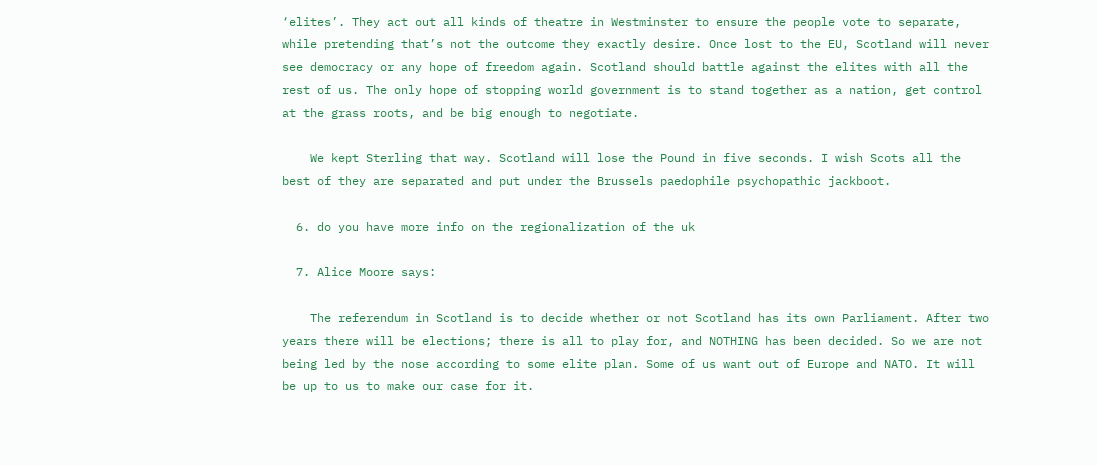‘elites’. They act out all kinds of theatre in Westminster to ensure the people vote to separate, while pretending that’s not the outcome they exactly desire. Once lost to the EU, Scotland will never see democracy or any hope of freedom again. Scotland should battle against the elites with all the rest of us. The only hope of stopping world government is to stand together as a nation, get control at the grass roots, and be big enough to negotiate.

    We kept Sterling that way. Scotland will lose the Pound in five seconds. I wish Scots all the best of they are separated and put under the Brussels paedophile psychopathic jackboot.

  6. do you have more info on the regionalization of the uk

  7. Alice Moore says:

    The referendum in Scotland is to decide whether or not Scotland has its own Parliament. After two years there will be elections; there is all to play for, and NOTHING has been decided. So we are not being led by the nose according to some elite plan. Some of us want out of Europe and NATO. It will be up to us to make our case for it.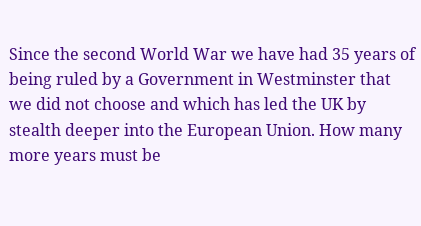Since the second World War we have had 35 years of being ruled by a Government in Westminster that we did not choose and which has led the UK by stealth deeper into the European Union. How many more years must be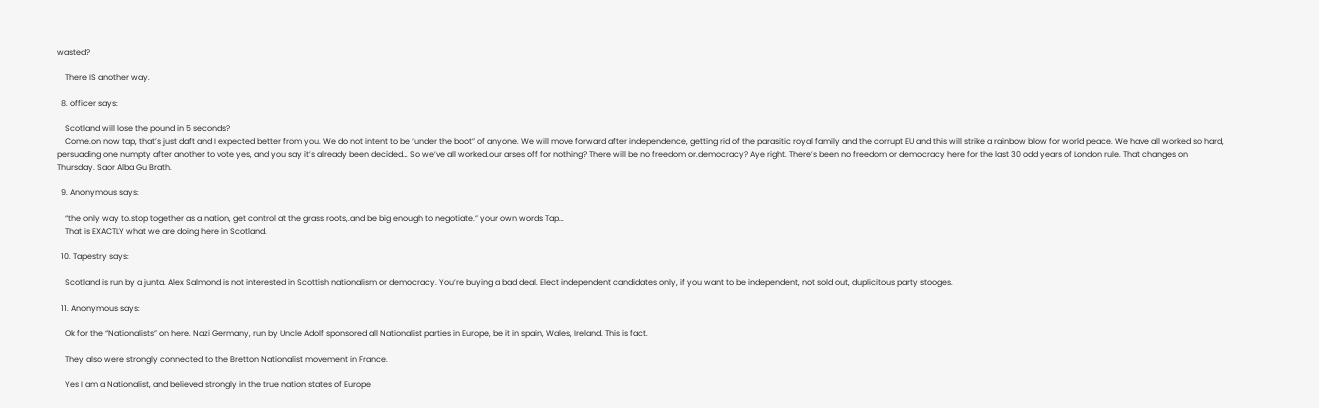wasted?

    There IS another way.

  8. officer says:

    Scotland will lose the pound in 5 seconds?
    Come.on now tap, that’s just daft and I expected better from you. We do not intent to be ‘under the boot” of anyone. We will move forward after independence, getting rid of the parasitic royal family and the corrupt EU and this will strike a rainbow blow for world peace. We have all worked so hard, persuading one numpty after another to vote yes, and you say it’s already been decided… So we’ve all worked.our arses off for nothing? There will be no freedom or.democracy? Aye right. There’s been no freedom or democracy here for the last 30 odd years of London rule. That changes on Thursday. Saor Alba Gu Brath.

  9. Anonymous says:

    “the only way to.stop together as a nation, get control at the grass roots,.and be big enough to negotiate.” your own words Tap…
    That is EXACTLY what we are doing here in Scotland.

  10. Tapestry says:

    Scotland is run by a junta. Alex Salmond is not interested in Scottish nationalism or democracy. You’re buying a bad deal. Elect independent candidates only, if you want to be independent, not sold out, duplicitous party stooges.

  11. Anonymous says:

    Ok for the “Nationalists” on here. Nazi Germany, run by Uncle Adolf sponsored all Nationalist parties in Europe, be it in spain, Wales, Ireland. This is fact.

    They also were strongly connected to the Bretton Nationalist movement in France.

    Yes I am a Nationalist, and believed strongly in the true nation states of Europe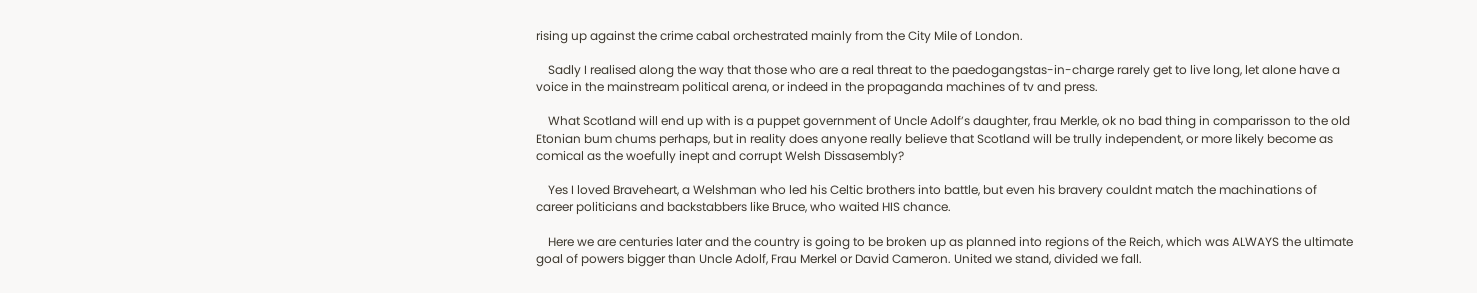rising up against the crime cabal orchestrated mainly from the City Mile of London.

    Sadly I realised along the way that those who are a real threat to the paedogangstas-in-charge rarely get to live long, let alone have a voice in the mainstream political arena, or indeed in the propaganda machines of tv and press.

    What Scotland will end up with is a puppet government of Uncle Adolf’s daughter, frau Merkle, ok no bad thing in comparisson to the old Etonian bum chums perhaps, but in reality does anyone really believe that Scotland will be trully independent, or more likely become as comical as the woefully inept and corrupt Welsh Dissasembly?

    Yes I loved Braveheart, a Welshman who led his Celtic brothers into battle, but even his bravery couldnt match the machinations of career politicians and backstabbers like Bruce, who waited HIS chance.

    Here we are centuries later and the country is going to be broken up as planned into regions of the Reich, which was ALWAYS the ultimate goal of powers bigger than Uncle Adolf, Frau Merkel or David Cameron. United we stand, divided we fall.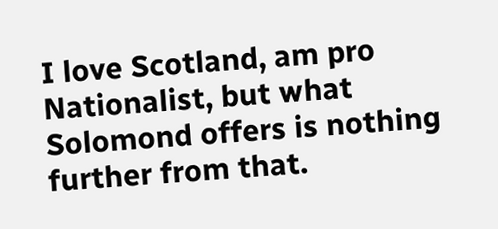I love Scotland, am pro Nationalist, but what Solomond offers is nothing further from that.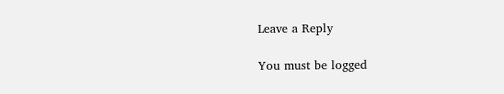Leave a Reply

You must be logged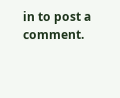in to post a comment.